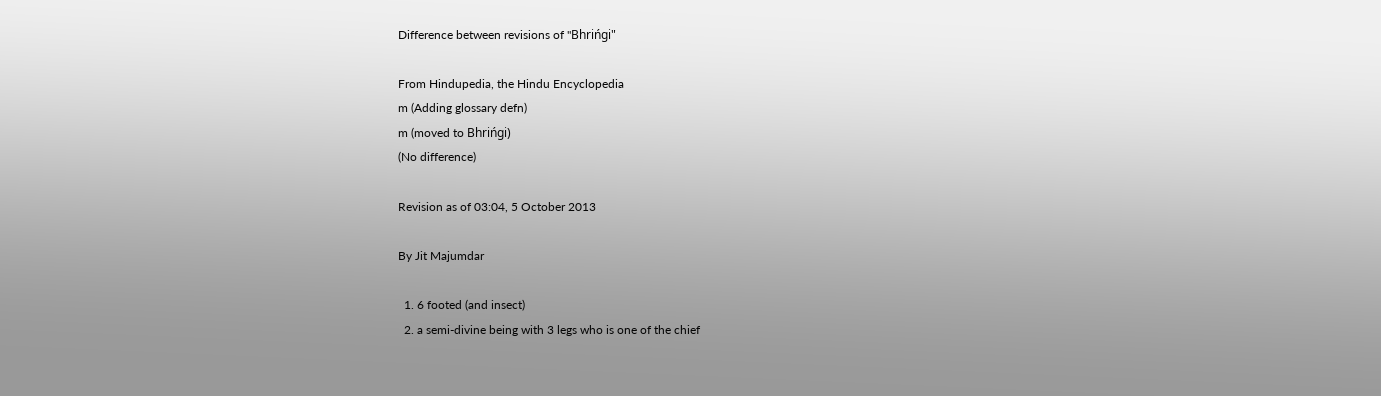Difference between revisions of "Bhrińgi"

From Hindupedia, the Hindu Encyclopedia
m (Adding glossary defn)
m (moved to Bhrińgi)
(No difference)

Revision as of 03:04, 5 October 2013

By Jit Majumdar

  1. 6 footed (and insect)
  2. a semi-divine being with 3 legs who is one of the chief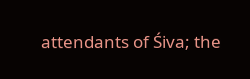attendants of Śiva; the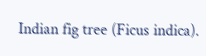Indian fig tree (Ficus indica).